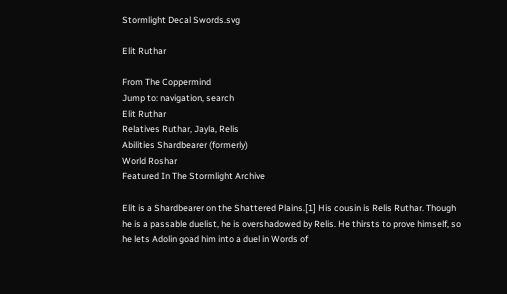Stormlight Decal Swords.svg

Elit Ruthar

From The Coppermind
Jump to: navigation, search
Elit Ruthar
Relatives Ruthar, Jayla, Relis
Abilities Shardbearer (formerly)
World Roshar
Featured In The Stormlight Archive

Elit is a Shardbearer on the Shattered Plains.[1] His cousin is Relis Ruthar. Though he is a passable duelist, he is overshadowed by Relis. He thirsts to prove himself, so he lets Adolin goad him into a duel in Words of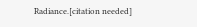Radiance.[citation needed]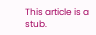This article is a stub.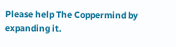Please help The Coppermind by expanding it.